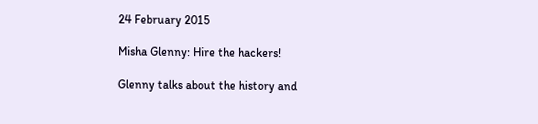24 February 2015

Misha Glenny: Hire the hackers!

Glenny talks about the history and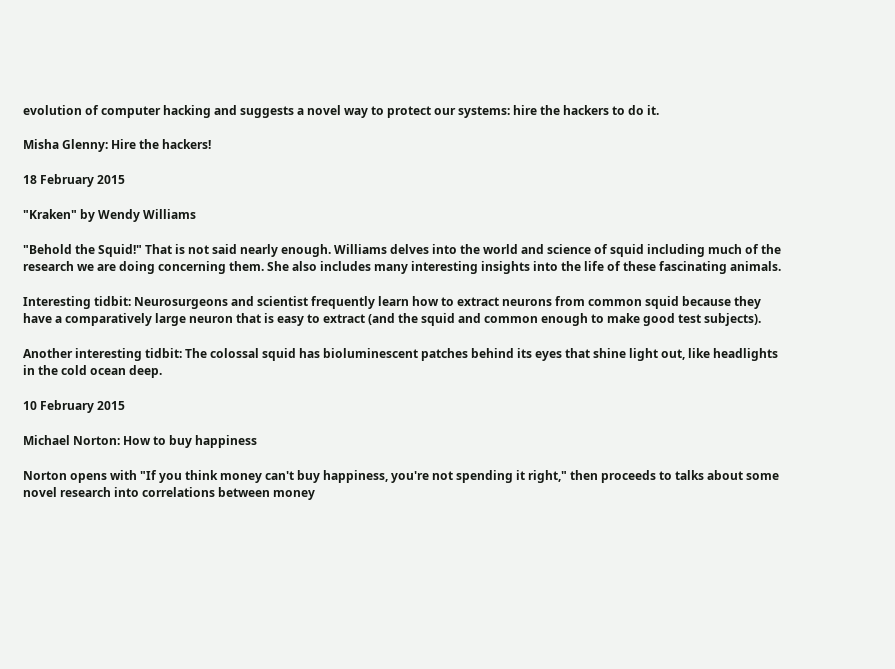evolution of computer hacking and suggests a novel way to protect our systems: hire the hackers to do it.

Misha Glenny: Hire the hackers!

18 February 2015

"Kraken" by Wendy Williams

"Behold the Squid!" That is not said nearly enough. Williams delves into the world and science of squid including much of the research we are doing concerning them. She also includes many interesting insights into the life of these fascinating animals.

Interesting tidbit: Neurosurgeons and scientist frequently learn how to extract neurons from common squid because they have a comparatively large neuron that is easy to extract (and the squid and common enough to make good test subjects).

Another interesting tidbit: The colossal squid has bioluminescent patches behind its eyes that shine light out, like headlights in the cold ocean deep.

10 February 2015

Michael Norton: How to buy happiness

Norton opens with "If you think money can't buy happiness, you're not spending it right," then proceeds to talks about some novel research into correlations between money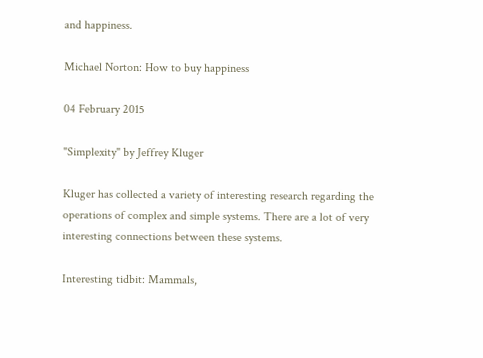and happiness.

Michael Norton: How to buy happiness

04 February 2015

"Simplexity" by Jeffrey Kluger

Kluger has collected a variety of interesting research regarding the operations of complex and simple systems. There are a lot of very interesting connections between these systems.

Interesting tidbit: Mammals,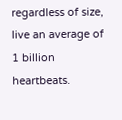regardless of size, live an average of 1 billion heartbeats.